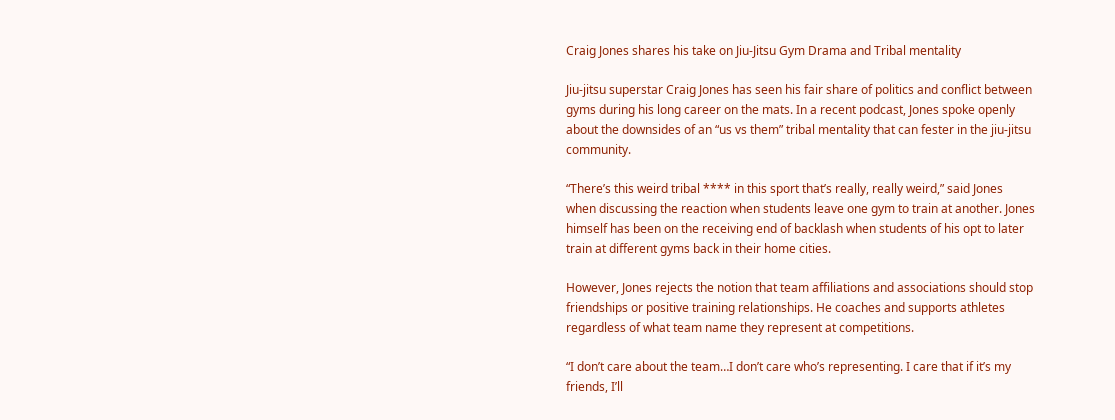Craig Jones shares his take on Jiu-Jitsu Gym Drama and Tribal mentality

Jiu-jitsu superstar Craig Jones has seen his fair share of politics and conflict between gyms during his long career on the mats. In a recent podcast, Jones spoke openly about the downsides of an “us vs them” tribal mentality that can fester in the jiu-jitsu community.

“There’s this weird tribal **** in this sport that’s really, really weird,” said Jones when discussing the reaction when students leave one gym to train at another. Jones himself has been on the receiving end of backlash when students of his opt to later train at different gyms back in their home cities.

However, Jones rejects the notion that team affiliations and associations should stop friendships or positive training relationships. He coaches and supports athletes regardless of what team name they represent at competitions.

“I don’t care about the team…I don’t care who’s representing. I care that if it’s my friends, I’ll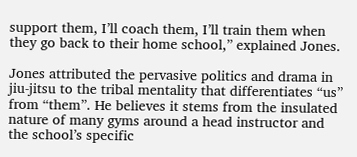support them, I’ll coach them, I’ll train them when they go back to their home school,” explained Jones.

Jones attributed the pervasive politics and drama in jiu-jitsu to the tribal mentality that differentiates “us” from “them”. He believes it stems from the insulated nature of many gyms around a head instructor and the school’s specific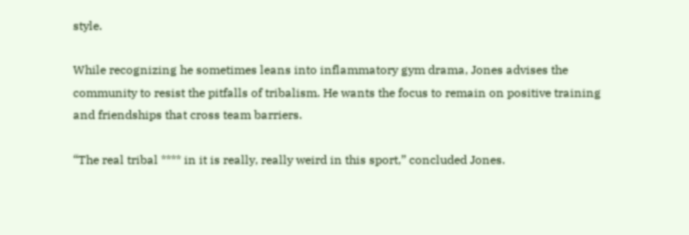style.

While recognizing he sometimes leans into inflammatory gym drama, Jones advises the community to resist the pitfalls of tribalism. He wants the focus to remain on positive training and friendships that cross team barriers.

“The real tribal **** in it is really, really weird in this sport,” concluded Jones.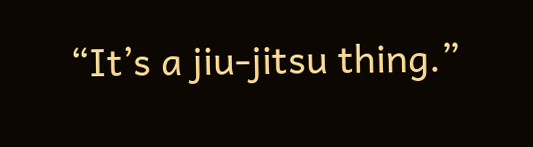“It’s a jiu-jitsu thing.”